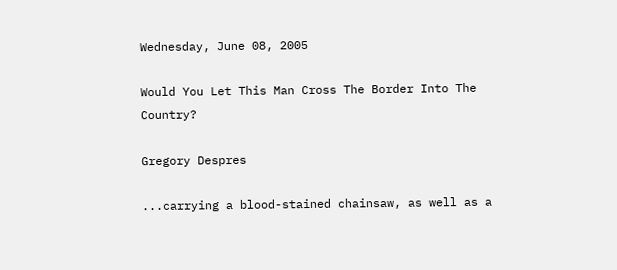Wednesday, June 08, 2005

Would You Let This Man Cross The Border Into The Country?

Gregory Despres

...carrying a blood-stained chainsaw, as well as a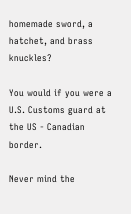homemade sword, a hatchet, and brass knuckles?

You would if you were a U.S. Customs guard at the US - Canadian border.

Never mind the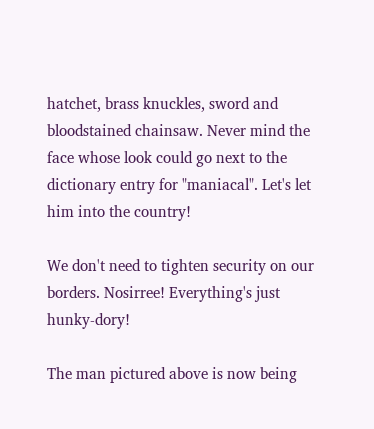hatchet, brass knuckles, sword and bloodstained chainsaw. Never mind the face whose look could go next to the dictionary entry for "maniacal". Let's let him into the country!

We don't need to tighten security on our borders. Nosirree! Everything's just hunky-dory!

The man pictured above is now being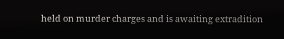held on murder charges and is awaiting extradition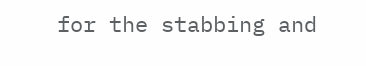for the stabbing and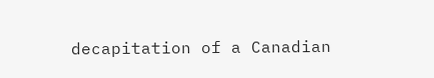decapitation of a Canadian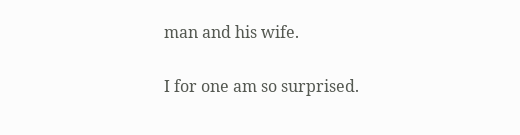man and his wife.

I for one am so surprised.